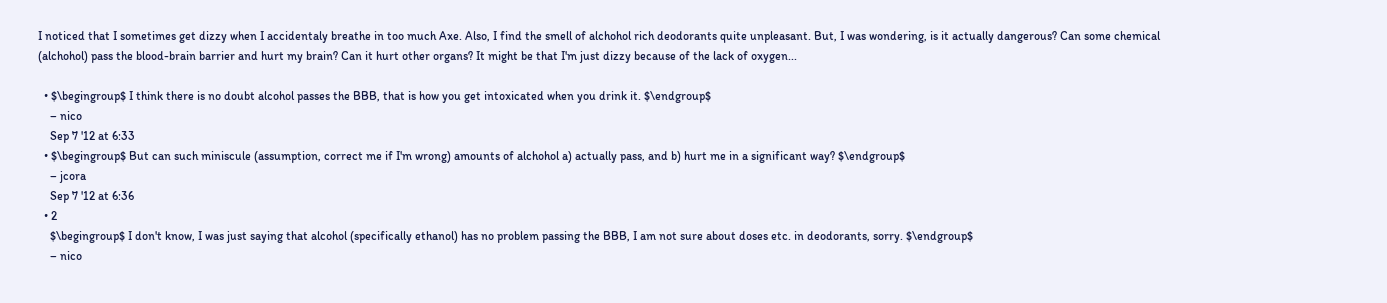I noticed that I sometimes get dizzy when I accidentaly breathe in too much Axe. Also, I find the smell of alchohol rich deodorants quite unpleasant. But, I was wondering, is it actually dangerous? Can some chemical (alchohol) pass the blood-brain barrier and hurt my brain? Can it hurt other organs? It might be that I'm just dizzy because of the lack of oxygen...

  • $\begingroup$ I think there is no doubt alcohol passes the BBB, that is how you get intoxicated when you drink it. $\endgroup$
    – nico
    Sep 7 '12 at 6:33
  • $\begingroup$ But can such miniscule (assumption, correct me if I'm wrong) amounts of alchohol a) actually pass, and b) hurt me in a significant way? $\endgroup$
    – jcora
    Sep 7 '12 at 6:36
  • 2
    $\begingroup$ I don't know, I was just saying that alcohol (specifically ethanol) has no problem passing the BBB, I am not sure about doses etc. in deodorants, sorry. $\endgroup$
    – nico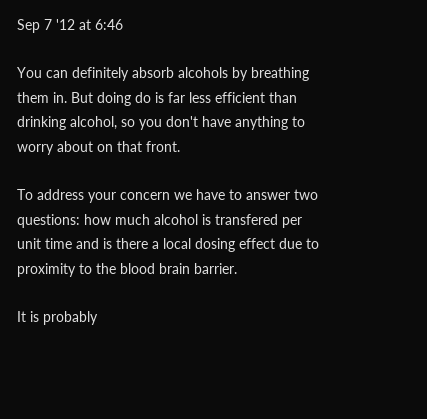Sep 7 '12 at 6:46

You can definitely absorb alcohols by breathing them in. But doing do is far less efficient than drinking alcohol, so you don't have anything to worry about on that front.

To address your concern we have to answer two questions: how much alcohol is transfered per unit time and is there a local dosing effect due to proximity to the blood brain barrier.

It is probably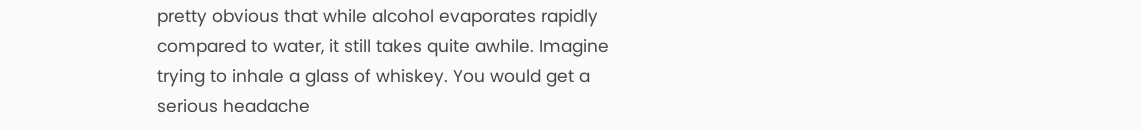pretty obvious that while alcohol evaporates rapidly compared to water, it still takes quite awhile. Imagine trying to inhale a glass of whiskey. You would get a serious headache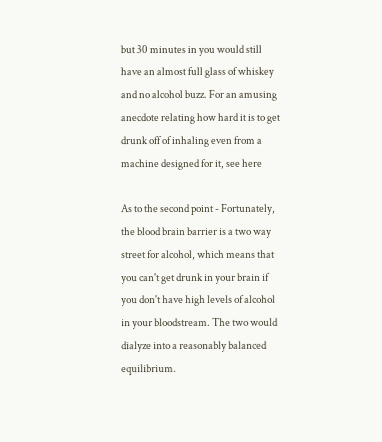but 30 minutes in you would still have an almost full glass of whiskey and no alcohol buzz. For an amusing anecdote relating how hard it is to get drunk off of inhaling even from a machine designed for it, see here

As to the second point - Fortunately, the blood brain barrier is a two way street for alcohol, which means that you can't get drunk in your brain if you don't have high levels of alcohol in your bloodstream. The two would dialyze into a reasonably balanced equilibrium.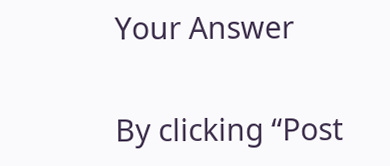Your Answer

By clicking “Post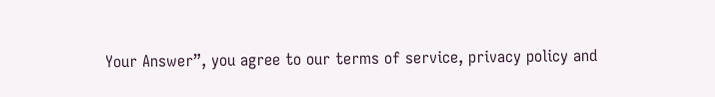Your Answer”, you agree to our terms of service, privacy policy and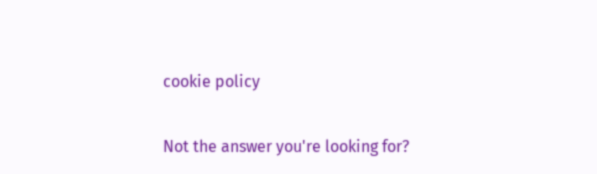cookie policy

Not the answer you're looking for?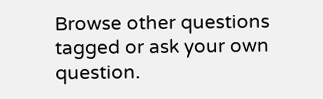Browse other questions tagged or ask your own question.